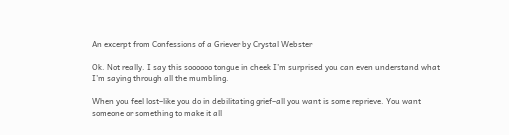An excerpt from Confessions of a Griever by Crystal Webster

Ok. Not really. I say this soooooo tongue in cheek I’m surprised you can even understand what I’m saying through all the mumbling.

When you feel lost–like you do in debilitating grief–all you want is some reprieve. You want someone or something to make it all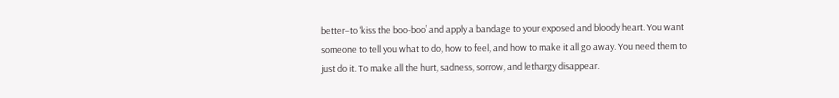better–to ‘kiss the boo-boo’ and apply a bandage to your exposed and bloody heart. You want someone to tell you what to do, how to feel, and how to make it all go away. You need them to just do it. To make all the hurt, sadness, sorrow, and lethargy disappear.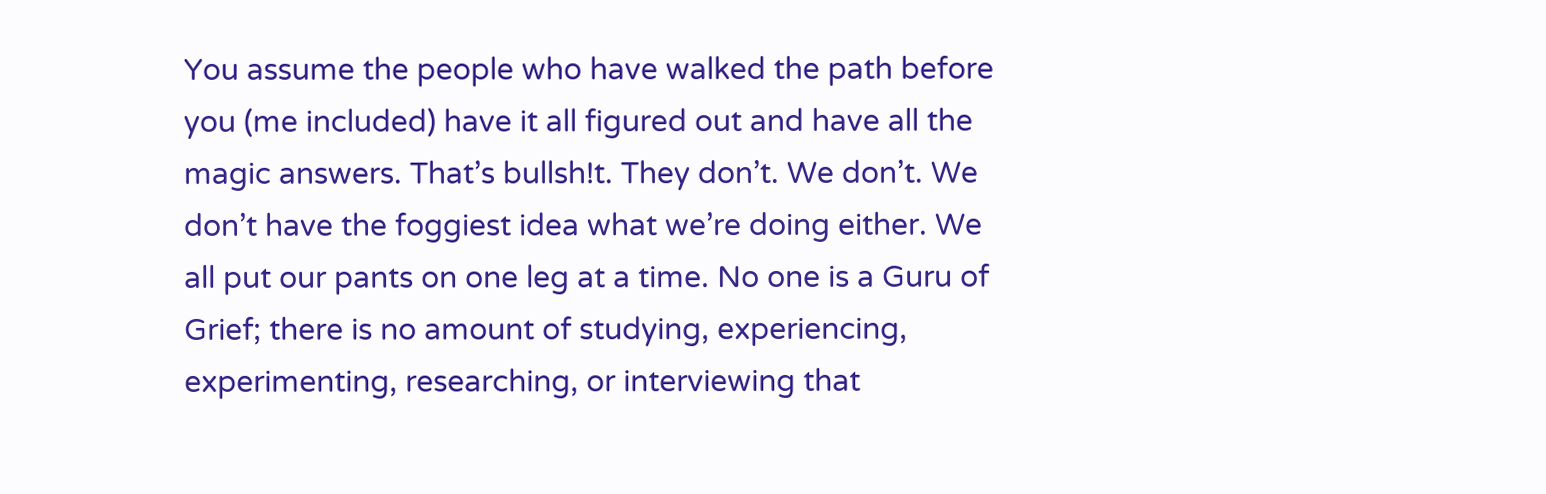You assume the people who have walked the path before you (me included) have it all figured out and have all the magic answers. That’s bullsh!t. They don’t. We don’t. We don’t have the foggiest idea what we’re doing either. We all put our pants on one leg at a time. No one is a Guru of Grief; there is no amount of studying, experiencing, experimenting, researching, or interviewing that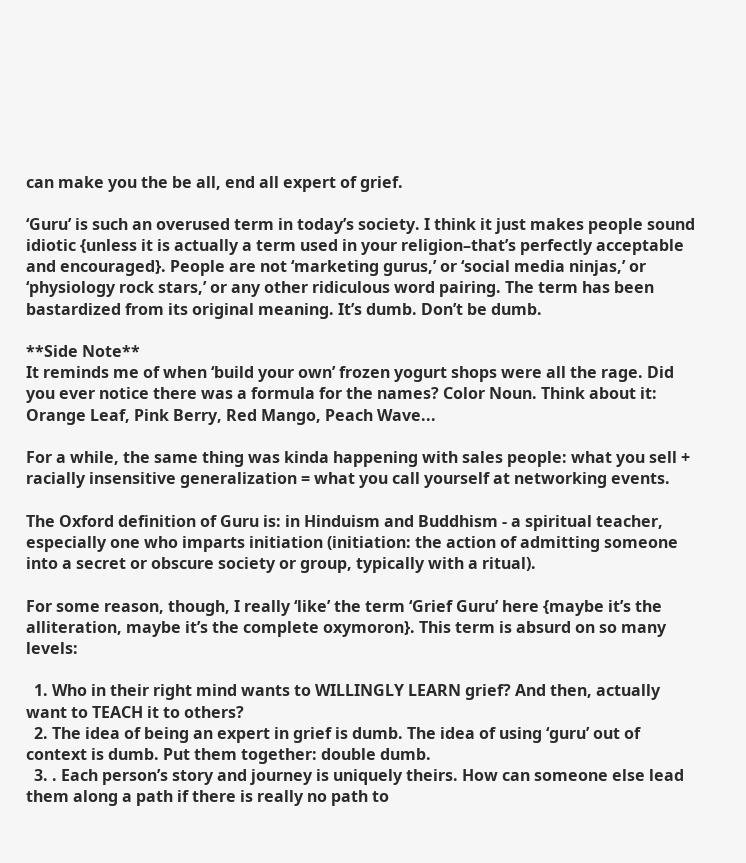can make you the be all, end all expert of grief.

‘Guru’ is such an overused term in today’s society. I think it just makes people sound idiotic {unless it is actually a term used in your religion–that’s perfectly acceptable and encouraged}. People are not ‘marketing gurus,’ or ‘social media ninjas,’ or ‘physiology rock stars,’ or any other ridiculous word pairing. The term has been bastardized from its original meaning. It’s dumb. Don’t be dumb.

**Side Note**
It reminds me of when ‘build your own’ frozen yogurt shops were all the rage. Did you ever notice there was a formula for the names? Color Noun. Think about it: Orange Leaf, Pink Berry, Red Mango, Peach Wave...

For a while, the same thing was kinda happening with sales people: what you sell + racially insensitive generalization = what you call yourself at networking events.

The Oxford definition of Guru is: in Hinduism and Buddhism - a spiritual teacher, especially one who imparts initiation (initiation: the action of admitting someone into a secret or obscure society or group, typically with a ritual).

For some reason, though, I really ‘like’ the term ‘Grief Guru’ here {maybe it’s the alliteration, maybe it’s the complete oxymoron}. This term is absurd on so many levels:

  1. Who in their right mind wants to WILLINGLY LEARN grief? And then, actually want to TEACH it to others?
  2. The idea of being an expert in grief is dumb. The idea of using ‘guru’ out of context is dumb. Put them together: double dumb.
  3. . Each person’s story and journey is uniquely theirs. How can someone else lead them along a path if there is really no path to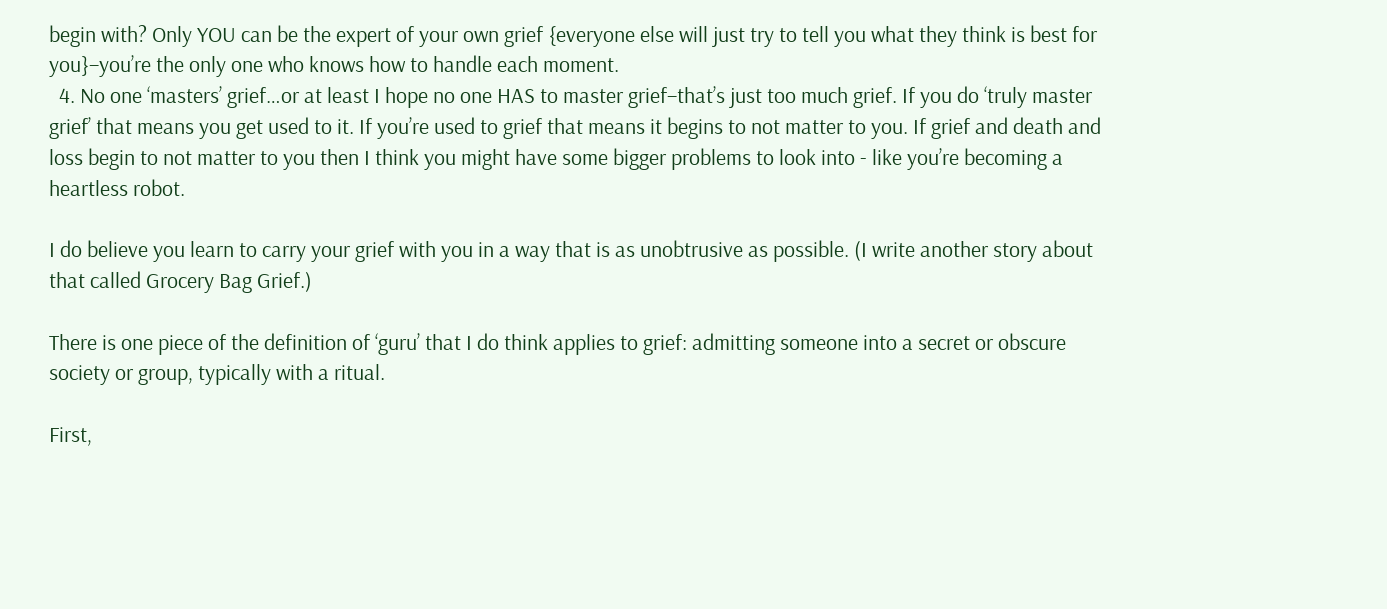begin with? Only YOU can be the expert of your own grief {everyone else will just try to tell you what they think is best for you}–you’re the only one who knows how to handle each moment.
  4. No one ‘masters’ grief…or at least I hope no one HAS to master grief–that’s just too much grief. If you do ‘truly master grief’ that means you get used to it. If you’re used to grief that means it begins to not matter to you. If grief and death and loss begin to not matter to you then I think you might have some bigger problems to look into - like you’re becoming a heartless robot.

I do believe you learn to carry your grief with you in a way that is as unobtrusive as possible. (I write another story about that called Grocery Bag Grief.)

There is one piece of the definition of ‘guru’ that I do think applies to grief: admitting someone into a secret or obscure society or group, typically with a ritual.

First,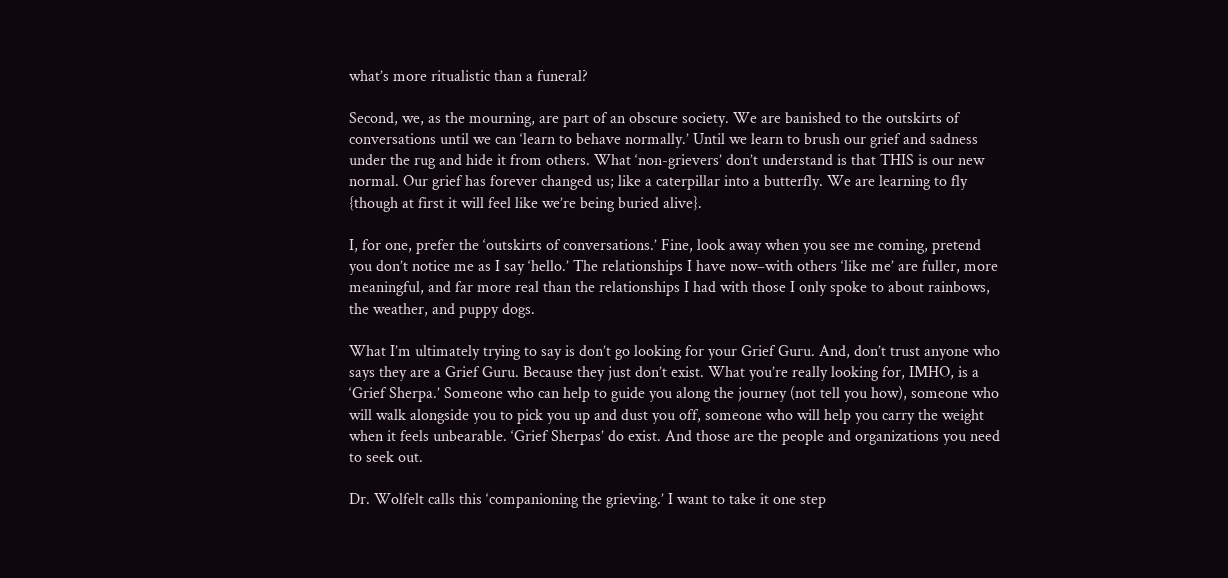what’s more ritualistic than a funeral?

Second, we, as the mourning, are part of an obscure society. We are banished to the outskirts of conversations until we can ‘learn to behave normally.’ Until we learn to brush our grief and sadness under the rug and hide it from others. What ‘non-grievers’ don’t understand is that THIS is our new normal. Our grief has forever changed us; like a caterpillar into a butterfly. We are learning to fly {though at first it will feel like we’re being buried alive}.

I, for one, prefer the ‘outskirts of conversations.’ Fine, look away when you see me coming, pretend you don’t notice me as I say ‘hello.’ The relationships I have now–with others ‘like me’ are fuller, more meaningful, and far more real than the relationships I had with those I only spoke to about rainbows, the weather, and puppy dogs.

What I’m ultimately trying to say is don’t go looking for your Grief Guru. And, don’t trust anyone who says they are a Grief Guru. Because they just don’t exist. What you’re really looking for, IMHO, is a ‘Grief Sherpa.’ Someone who can help to guide you along the journey (not tell you how), someone who will walk alongside you to pick you up and dust you off, someone who will help you carry the weight when it feels unbearable. ‘Grief Sherpas’ do exist. And those are the people and organizations you need to seek out.

Dr. Wolfelt calls this ‘companioning the grieving.’ I want to take it one step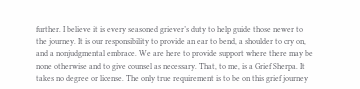further. I believe it is every seasoned griever’s duty to help guide those newer to the journey. It is our responsibility to provide an ear to bend, a shoulder to cry on, and a nonjudgmental embrace. We are here to provide support where there may be none otherwise and to give counsel as necessary. That, to me, is a Grief Sherpa. It takes no degree or license. The only true requirement is to be on this grief journey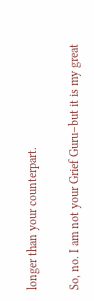longer than your counterpart.

So, no. I am not your Grief Guru–but it is my great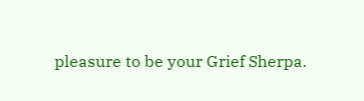pleasure to be your Grief Sherpa.